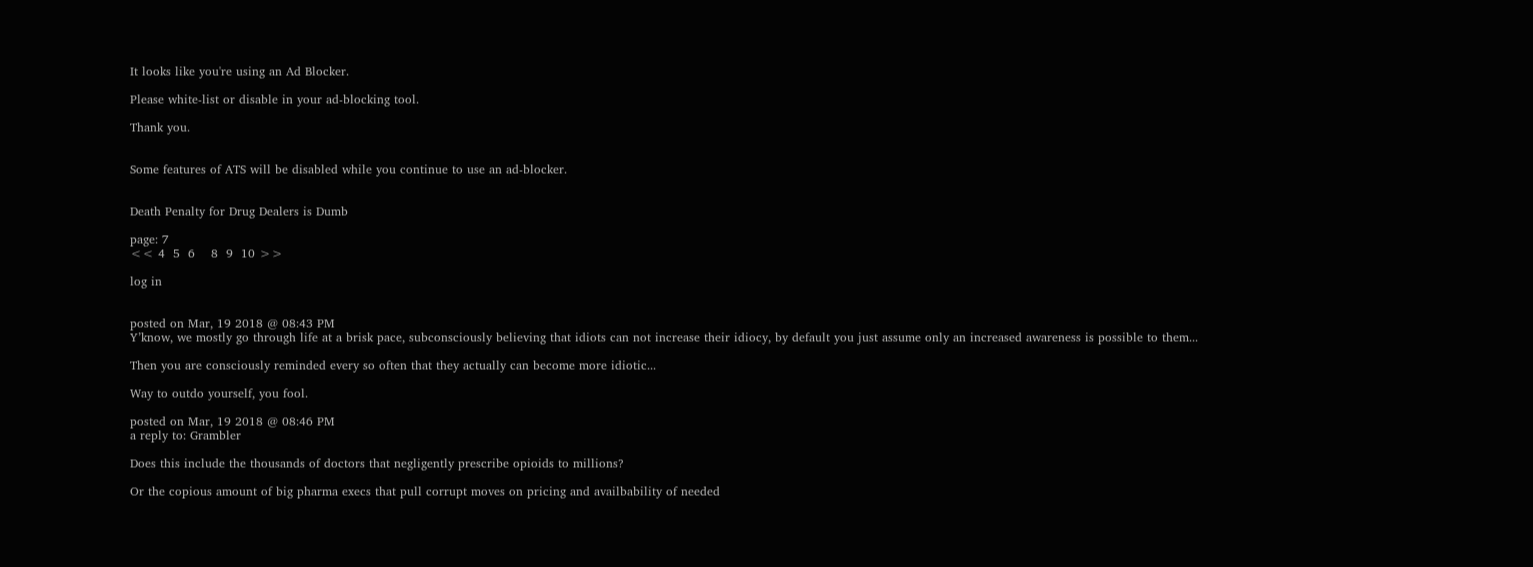It looks like you're using an Ad Blocker.

Please white-list or disable in your ad-blocking tool.

Thank you.


Some features of ATS will be disabled while you continue to use an ad-blocker.


Death Penalty for Drug Dealers is Dumb

page: 7
<< 4  5  6    8  9  10 >>

log in


posted on Mar, 19 2018 @ 08:43 PM
Y’know, we mostly go through life at a brisk pace, subconsciously believing that idiots can not increase their idiocy, by default you just assume only an increased awareness is possible to them...

Then you are consciously reminded every so often that they actually can become more idiotic...

Way to outdo yourself, you fool.

posted on Mar, 19 2018 @ 08:46 PM
a reply to: Grambler

Does this include the thousands of doctors that negligently prescribe opioids to millions?

Or the copious amount of big pharma execs that pull corrupt moves on pricing and availbability of needed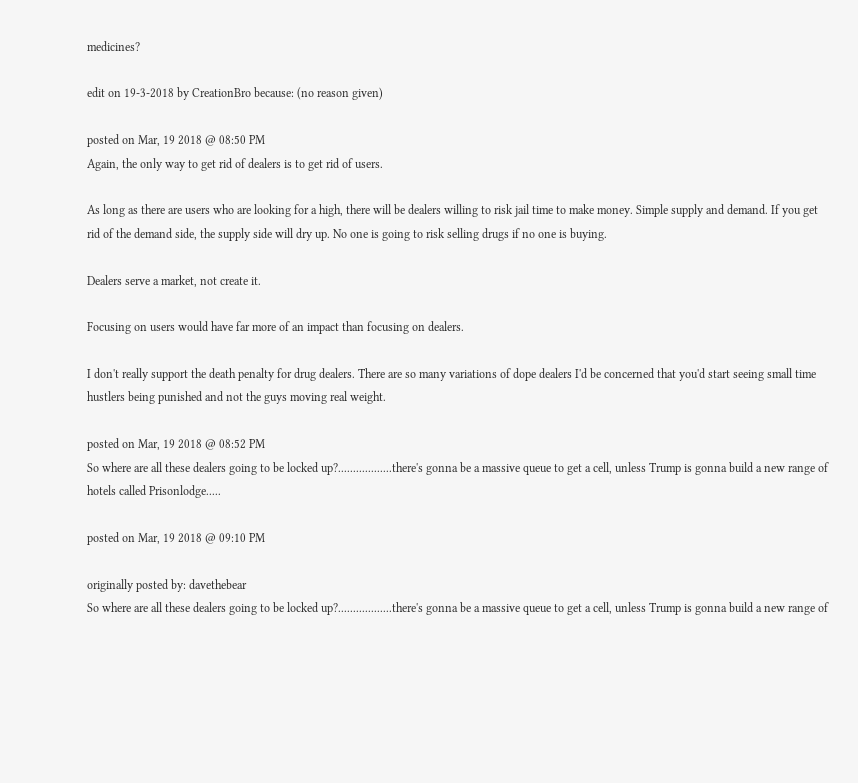medicines?

edit on 19-3-2018 by CreationBro because: (no reason given)

posted on Mar, 19 2018 @ 08:50 PM
Again, the only way to get rid of dealers is to get rid of users.

As long as there are users who are looking for a high, there will be dealers willing to risk jail time to make money. Simple supply and demand. If you get rid of the demand side, the supply side will dry up. No one is going to risk selling drugs if no one is buying.

Dealers serve a market, not create it.

Focusing on users would have far more of an impact than focusing on dealers.

I don't really support the death penalty for drug dealers. There are so many variations of dope dealers I'd be concerned that you'd start seeing small time hustlers being punished and not the guys moving real weight.

posted on Mar, 19 2018 @ 08:52 PM
So where are all these dealers going to be locked up?..................there's gonna be a massive queue to get a cell, unless Trump is gonna build a new range of hotels called Prisonlodge.....

posted on Mar, 19 2018 @ 09:10 PM

originally posted by: davethebear
So where are all these dealers going to be locked up?..................there's gonna be a massive queue to get a cell, unless Trump is gonna build a new range of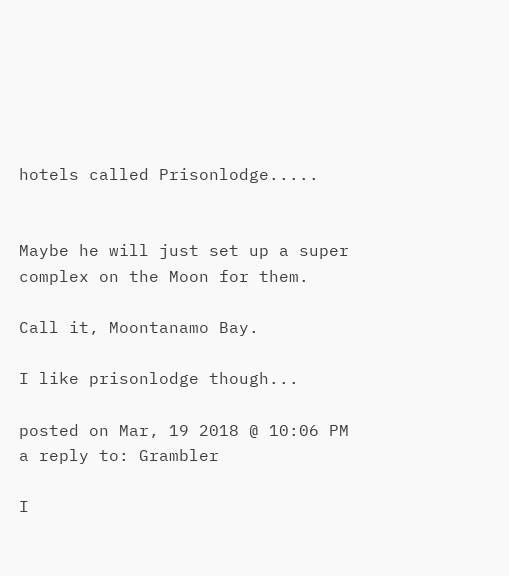hotels called Prisonlodge.....


Maybe he will just set up a super complex on the Moon for them.

Call it, Moontanamo Bay.

I like prisonlodge though...

posted on Mar, 19 2018 @ 10:06 PM
a reply to: Grambler

I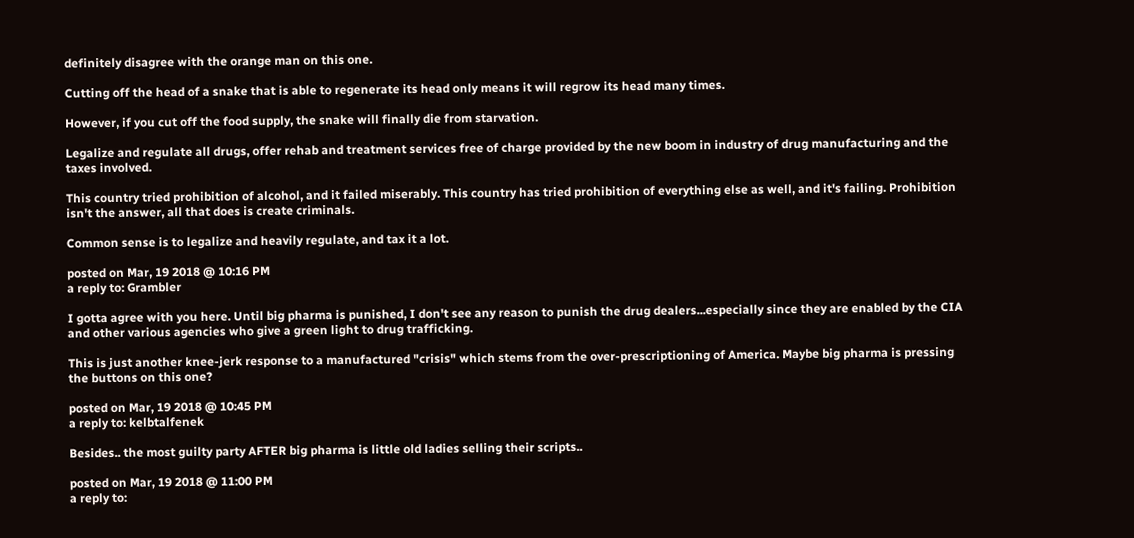definitely disagree with the orange man on this one.

Cutting off the head of a snake that is able to regenerate its head only means it will regrow its head many times.

However, if you cut off the food supply, the snake will finally die from starvation.

Legalize and regulate all drugs, offer rehab and treatment services free of charge provided by the new boom in industry of drug manufacturing and the taxes involved.

This country tried prohibition of alcohol, and it failed miserably. This country has tried prohibition of everything else as well, and it's failing. Prohibition isn't the answer, all that does is create criminals.

Common sense is to legalize and heavily regulate, and tax it a lot.

posted on Mar, 19 2018 @ 10:16 PM
a reply to: Grambler

I gotta agree with you here. Until big pharma is punished, I don't see any reason to punish the drug dealers...especially since they are enabled by the CIA and other various agencies who give a green light to drug trafficking.

This is just another knee-jerk response to a manufactured "crisis" which stems from the over-prescriptioning of America. Maybe big pharma is pressing the buttons on this one?

posted on Mar, 19 2018 @ 10:45 PM
a reply to: kelbtalfenek

Besides.. the most guilty party AFTER big pharma is little old ladies selling their scripts..

posted on Mar, 19 2018 @ 11:00 PM
a reply to: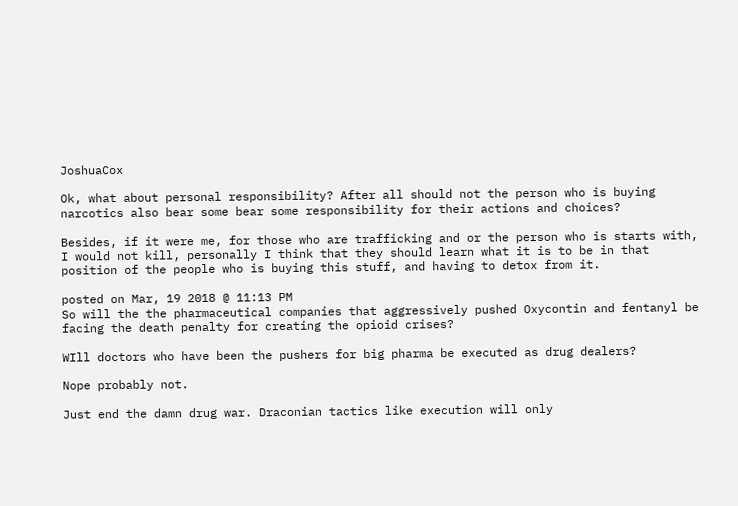JoshuaCox

Ok, what about personal responsibility? After all should not the person who is buying narcotics also bear some bear some responsibility for their actions and choices?

Besides, if it were me, for those who are trafficking and or the person who is starts with, I would not kill, personally I think that they should learn what it is to be in that position of the people who is buying this stuff, and having to detox from it.

posted on Mar, 19 2018 @ 11:13 PM
So will the the pharmaceutical companies that aggressively pushed Oxycontin and fentanyl be facing the death penalty for creating the opioid crises?

WIll doctors who have been the pushers for big pharma be executed as drug dealers?

Nope probably not.

Just end the damn drug war. Draconian tactics like execution will only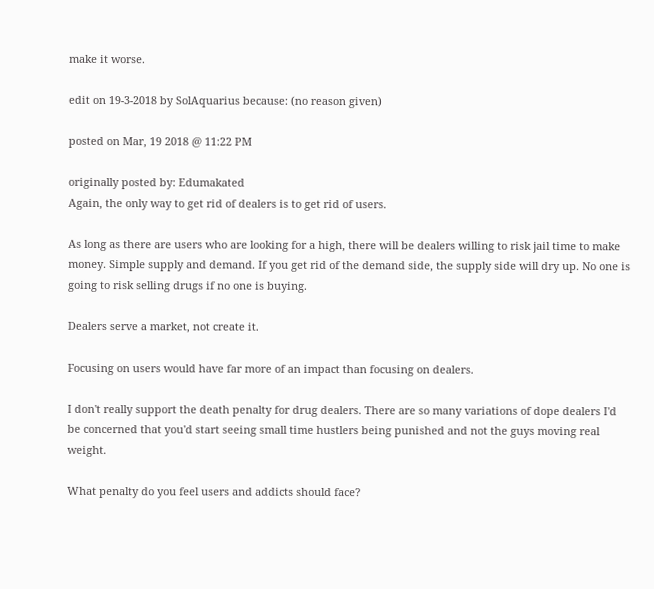make it worse.

edit on 19-3-2018 by SolAquarius because: (no reason given)

posted on Mar, 19 2018 @ 11:22 PM

originally posted by: Edumakated
Again, the only way to get rid of dealers is to get rid of users.

As long as there are users who are looking for a high, there will be dealers willing to risk jail time to make money. Simple supply and demand. If you get rid of the demand side, the supply side will dry up. No one is going to risk selling drugs if no one is buying.

Dealers serve a market, not create it.

Focusing on users would have far more of an impact than focusing on dealers.

I don't really support the death penalty for drug dealers. There are so many variations of dope dealers I'd be concerned that you'd start seeing small time hustlers being punished and not the guys moving real weight.

What penalty do you feel users and addicts should face?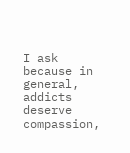I ask because in general, addicts deserve compassion,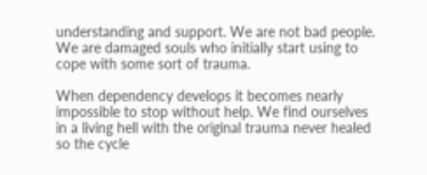understanding and support. We are not bad people. We are damaged souls who initially start using to cope with some sort of trauma.

When dependency develops it becomes nearly impossible to stop without help. We find ourselves in a living hell with the original trauma never healed so the cycle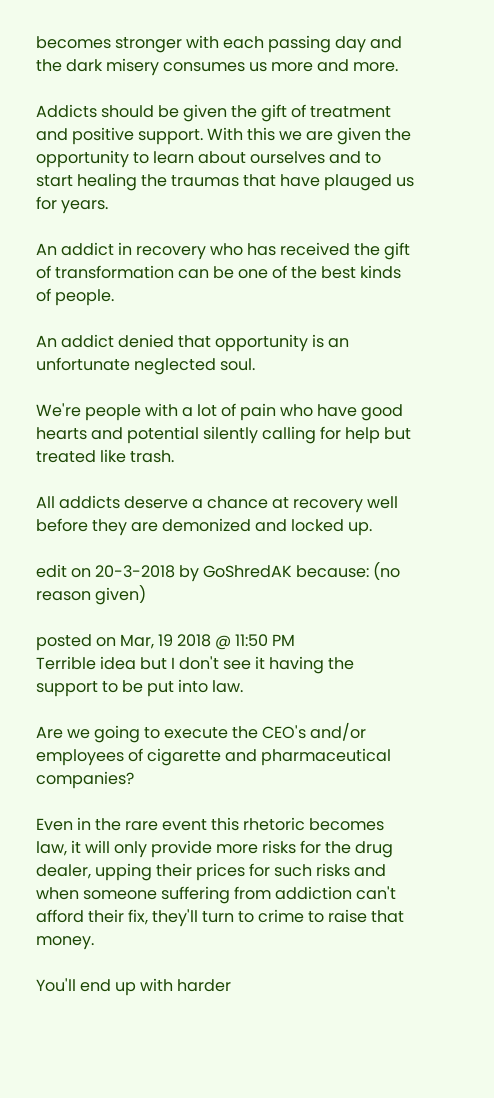becomes stronger with each passing day and the dark misery consumes us more and more.

Addicts should be given the gift of treatment and positive support. With this we are given the opportunity to learn about ourselves and to start healing the traumas that have plauged us for years.

An addict in recovery who has received the gift of transformation can be one of the best kinds of people.

An addict denied that opportunity is an unfortunate neglected soul.

We're people with a lot of pain who have good hearts and potential silently calling for help but treated like trash.

All addicts deserve a chance at recovery well before they are demonized and locked up.

edit on 20-3-2018 by GoShredAK because: (no reason given)

posted on Mar, 19 2018 @ 11:50 PM
Terrible idea but I don't see it having the support to be put into law.

Are we going to execute the CEO's and/or employees of cigarette and pharmaceutical companies?

Even in the rare event this rhetoric becomes law, it will only provide more risks for the drug dealer, upping their prices for such risks and when someone suffering from addiction can't afford their fix, they'll turn to crime to raise that money.

You'll end up with harder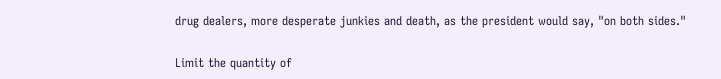drug dealers, more desperate junkies and death, as the president would say, "on both sides."

Limit the quantity of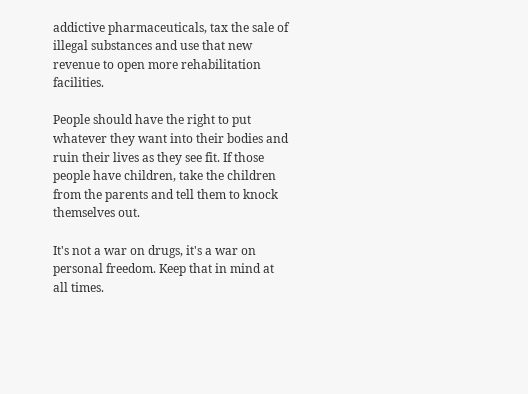addictive pharmaceuticals, tax the sale of illegal substances and use that new revenue to open more rehabilitation facilities.

People should have the right to put whatever they want into their bodies and ruin their lives as they see fit. If those people have children, take the children from the parents and tell them to knock themselves out.

It's not a war on drugs, it's a war on personal freedom. Keep that in mind at all times.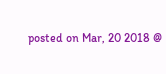posted on Mar, 20 2018 @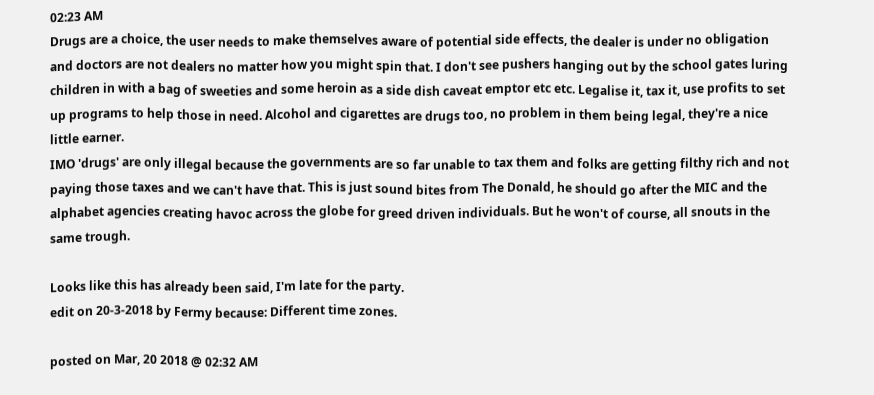02:23 AM
Drugs are a choice, the user needs to make themselves aware of potential side effects, the dealer is under no obligation and doctors are not dealers no matter how you might spin that. I don't see pushers hanging out by the school gates luring children in with a bag of sweeties and some heroin as a side dish caveat emptor etc etc. Legalise it, tax it, use profits to set up programs to help those in need. Alcohol and cigarettes are drugs too, no problem in them being legal, they're a nice little earner.
IMO 'drugs' are only illegal because the governments are so far unable to tax them and folks are getting filthy rich and not paying those taxes and we can't have that. This is just sound bites from The Donald, he should go after the MIC and the alphabet agencies creating havoc across the globe for greed driven individuals. But he won't of course, all snouts in the same trough.

Looks like this has already been said, I'm late for the party.
edit on 20-3-2018 by Fermy because: Different time zones.

posted on Mar, 20 2018 @ 02:32 AM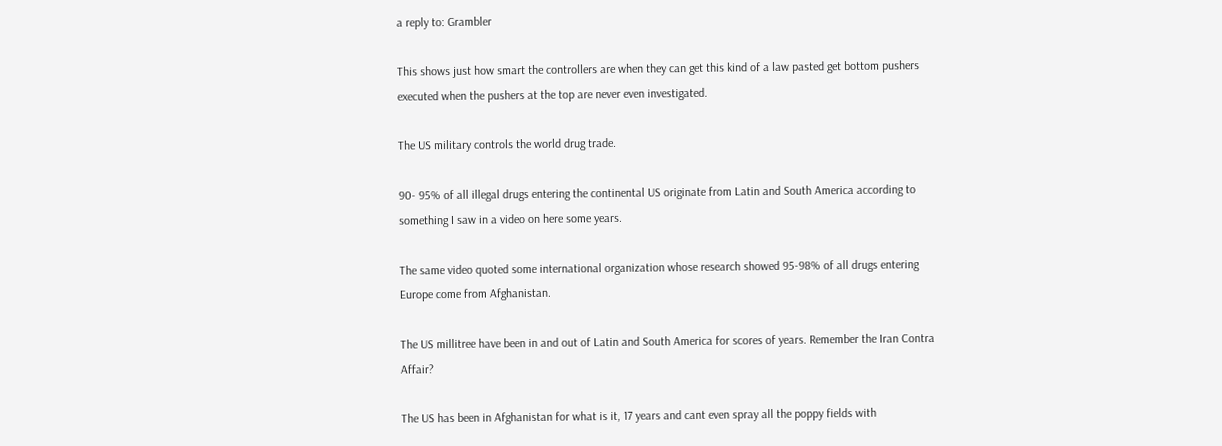a reply to: Grambler

This shows just how smart the controllers are when they can get this kind of a law pasted get bottom pushers executed when the pushers at the top are never even investigated.

The US military controls the world drug trade.

90- 95% of all illegal drugs entering the continental US originate from Latin and South America according to something I saw in a video on here some years.

The same video quoted some international organization whose research showed 95-98% of all drugs entering Europe come from Afghanistan.

The US millitree have been in and out of Latin and South America for scores of years. Remember the Iran Contra Affair?

The US has been in Afghanistan for what is it, 17 years and cant even spray all the poppy fields with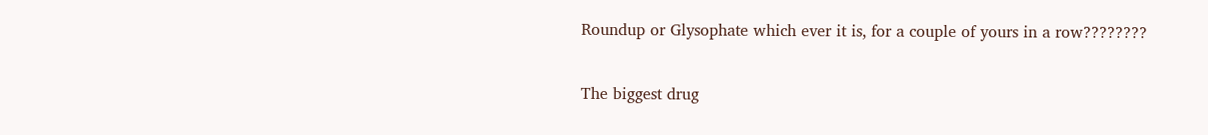Roundup or Glysophate which ever it is, for a couple of yours in a row????????

The biggest drug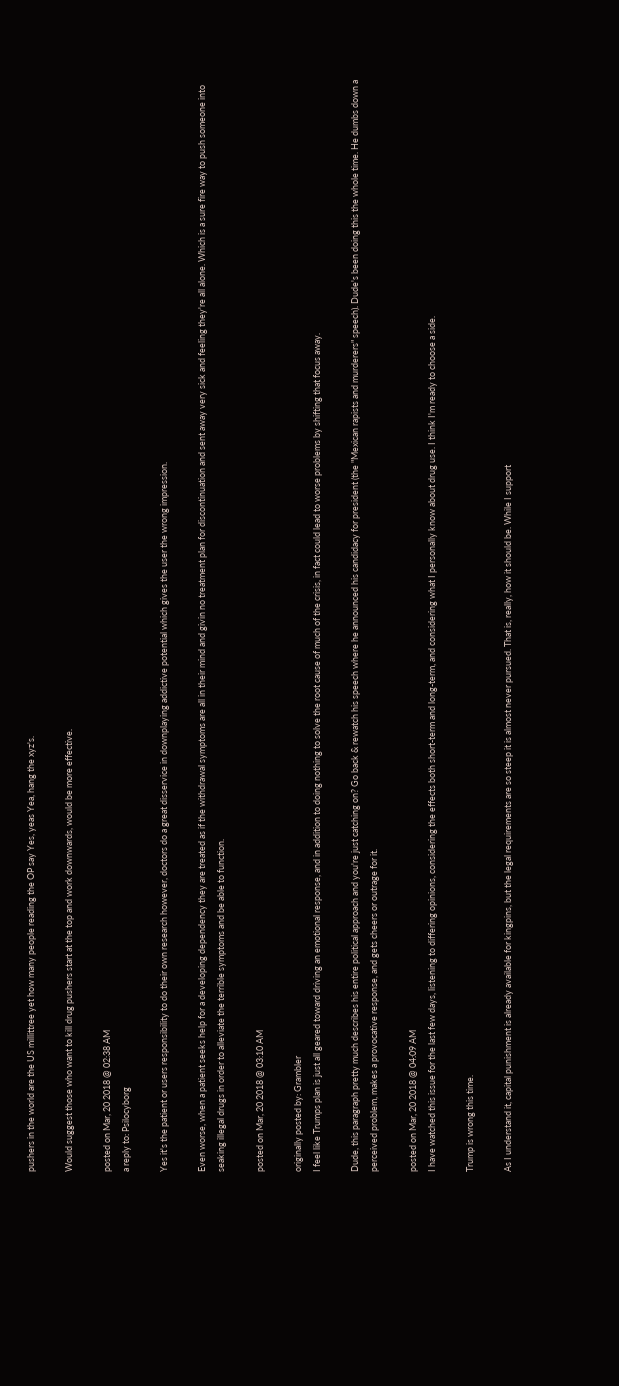pushers in the world are the US millittree yet how many people reading the OP say Yes, yeas Yea, hang the xyz's.

Would suggest those who want to kill drug pushers start at the top and work downwards, would be more effective.

posted on Mar, 20 2018 @ 02:38 AM
a reply to: Psilocyborg

Yes it's the patient or users responsibility to do their own research however, doctors do a great disservice in downplaying addictive potential which gives the user the wrong impression.

Even worse, when a patient seeks help for a developing dependency they are treated as if the withdrawal symptoms are all in their mind and givin no treatment plan for discontinuation and sent away very sick and feeling they're all alone. Which is a sure fire way to push someone into seaking illegal drugs in order to alleviate the terrible symptoms and be able to function.

posted on Mar, 20 2018 @ 03:10 AM

originally posted by: Grambler
I feel like Trumps plan is just all geared toward driving an emotional response, and in addition to doing nothing to solve the root cause of much of the crisis, in fact could lead to worse problems by shifting that focus away.

Dude, this paragraph pretty much describes his entire political approach and you're just catching on? Go back & rewatch his speech where he announced his candidacy for president (the "Mexican rapists and murderers" speech). Dude's been doing this the whole time. He dumbs down a perceived problem, makes a provocative response, and gets cheers or outrage for it.

posted on Mar, 20 2018 @ 04:09 AM
I have watched this issue for the last few days, listening to differing opinions, considering the effects both short-term and long-term, and considering what I personally know about drug use. I think I'm ready to choose a side.

Trump is wrong this time.

As I understand it, capital punishment is already available for kingpins, but the legal requirements are so steep it is almost never pursued. That is, really, how it should be. While I support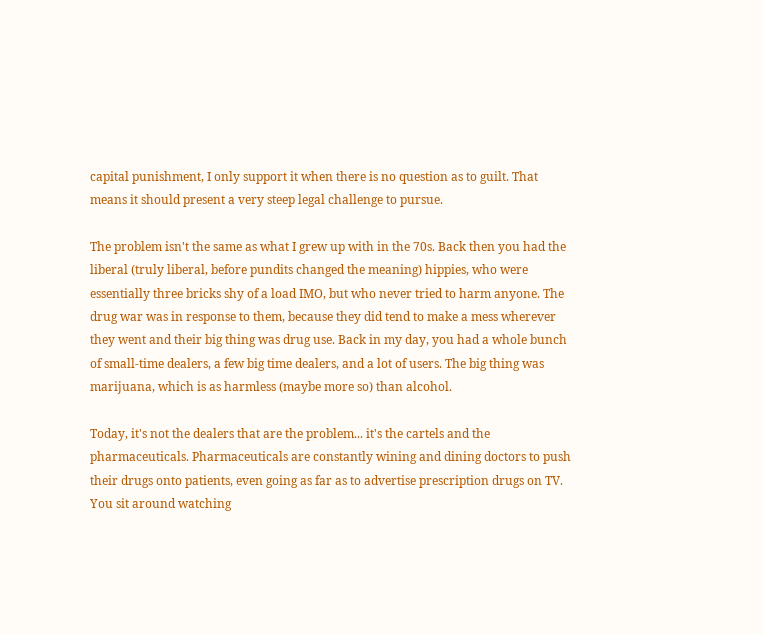capital punishment, I only support it when there is no question as to guilt. That means it should present a very steep legal challenge to pursue.

The problem isn't the same as what I grew up with in the 70s. Back then you had the liberal (truly liberal, before pundits changed the meaning) hippies, who were essentially three bricks shy of a load IMO, but who never tried to harm anyone. The drug war was in response to them, because they did tend to make a mess wherever they went and their big thing was drug use. Back in my day, you had a whole bunch of small-time dealers, a few big time dealers, and a lot of users. The big thing was marijuana, which is as harmless (maybe more so) than alcohol.

Today, it's not the dealers that are the problem... it's the cartels and the pharmaceuticals. Pharmaceuticals are constantly wining and dining doctors to push their drugs onto patients, even going as far as to advertise prescription drugs on TV. You sit around watching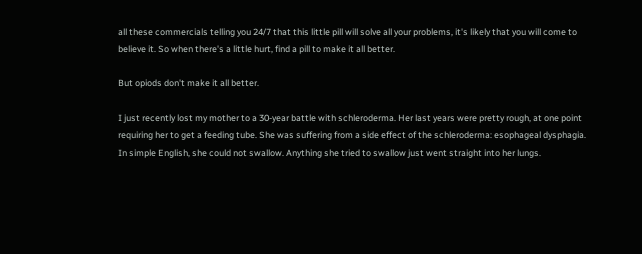all these commercials telling you 24/7 that this little pill will solve all your problems, it's likely that you will come to believe it. So when there's a little hurt, find a pill to make it all better.

But opiods don't make it all better.

I just recently lost my mother to a 30-year battle with schleroderma. Her last years were pretty rough, at one point requiring her to get a feeding tube. She was suffering from a side effect of the schleroderma: esophageal dysphagia. In simple English, she could not swallow. Anything she tried to swallow just went straight into her lungs.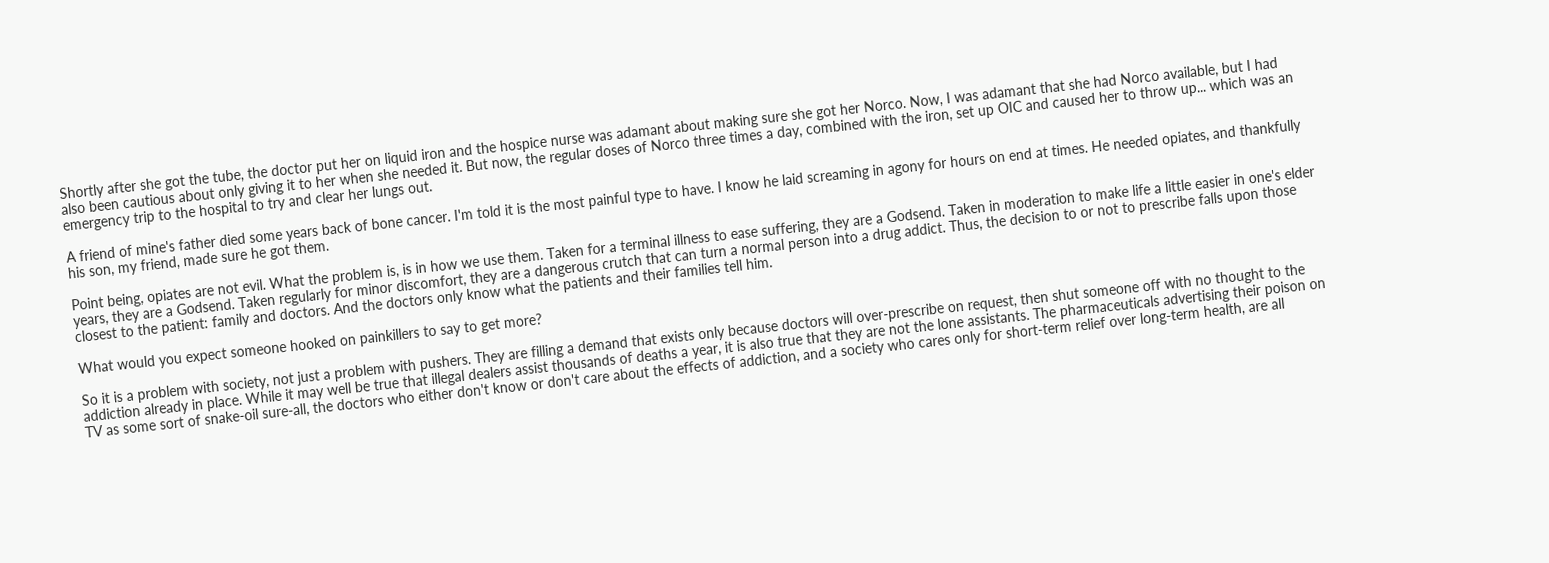Shortly after she got the tube, the doctor put her on liquid iron and the hospice nurse was adamant about making sure she got her Norco. Now, I was adamant that she had Norco available, but I had also been cautious about only giving it to her when she needed it. But now, the regular doses of Norco three times a day, combined with the iron, set up OIC and caused her to throw up... which was an emergency trip to the hospital to try and clear her lungs out.

A friend of mine's father died some years back of bone cancer. I'm told it is the most painful type to have. I know he laid screaming in agony for hours on end at times. He needed opiates, and thankfully his son, my friend, made sure he got them.

Point being, opiates are not evil. What the problem is, is in how we use them. Taken for a terminal illness to ease suffering, they are a Godsend. Taken in moderation to make life a little easier in one's elder years, they are a Godsend. Taken regularly for minor discomfort, they are a dangerous crutch that can turn a normal person into a drug addict. Thus, the decision to or not to prescribe falls upon those closest to the patient: family and doctors. And the doctors only know what the patients and their families tell him.

What would you expect someone hooked on painkillers to say to get more?

So it is a problem with society, not just a problem with pushers. They are filling a demand that exists only because doctors will over-prescribe on request, then shut someone off with no thought to the addiction already in place. While it may well be true that illegal dealers assist thousands of deaths a year, it is also true that they are not the lone assistants. The pharmaceuticals advertising their poison on TV as some sort of snake-oil sure-all, the doctors who either don't know or don't care about the effects of addiction, and a society who cares only for short-term relief over long-term health, are all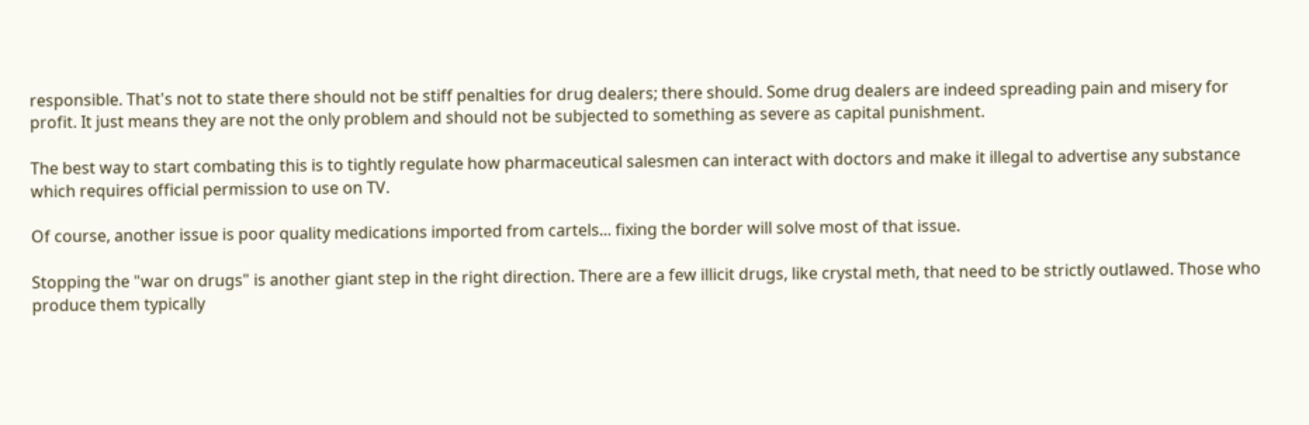responsible. That's not to state there should not be stiff penalties for drug dealers; there should. Some drug dealers are indeed spreading pain and misery for profit. It just means they are not the only problem and should not be subjected to something as severe as capital punishment.

The best way to start combating this is to tightly regulate how pharmaceutical salesmen can interact with doctors and make it illegal to advertise any substance which requires official permission to use on TV.

Of course, another issue is poor quality medications imported from cartels... fixing the border will solve most of that issue.

Stopping the "war on drugs" is another giant step in the right direction. There are a few illicit drugs, like crystal meth, that need to be strictly outlawed. Those who produce them typically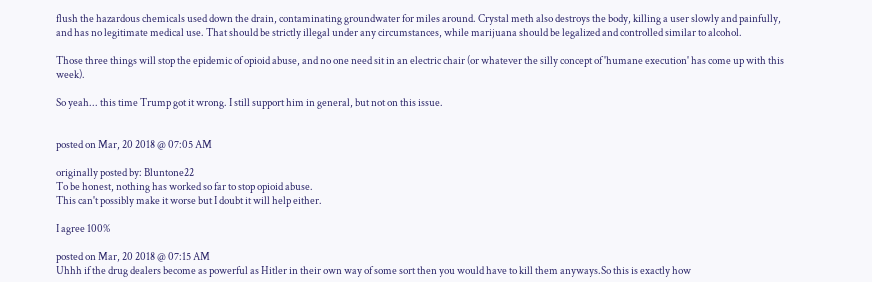flush the hazardous chemicals used down the drain, contaminating groundwater for miles around. Crystal meth also destroys the body, killing a user slowly and painfully, and has no legitimate medical use. That should be strictly illegal under any circumstances, while marijuana should be legalized and controlled similar to alcohol.

Those three things will stop the epidemic of opioid abuse, and no one need sit in an electric chair (or whatever the silly concept of 'humane execution' has come up with this week).

So yeah... this time Trump got it wrong. I still support him in general, but not on this issue.


posted on Mar, 20 2018 @ 07:05 AM

originally posted by: Bluntone22
To be honest, nothing has worked so far to stop opioid abuse.
This can't possibly make it worse but I doubt it will help either.

I agree 100%

posted on Mar, 20 2018 @ 07:15 AM
Uhhh if the drug dealers become as powerful as Hitler in their own way of some sort then you would have to kill them anyways.So this is exactly how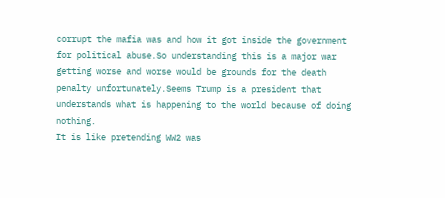corrupt the mafia was and how it got inside the government for political abuse.So understanding this is a major war getting worse and worse would be grounds for the death penalty unfortunately.Seems Trump is a president that understands what is happening to the world because of doing nothing.
It is like pretending WW2 was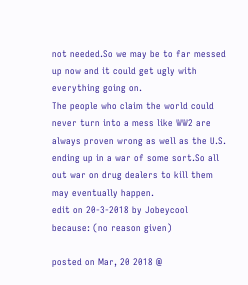not needed.So we may be to far messed up now and it could get ugly with everything going on.
The people who claim the world could never turn into a mess like WW2 are always proven wrong as well as the U.S. ending up in a war of some sort.So all out war on drug dealers to kill them may eventually happen.
edit on 20-3-2018 by Jobeycool because: (no reason given)

posted on Mar, 20 2018 @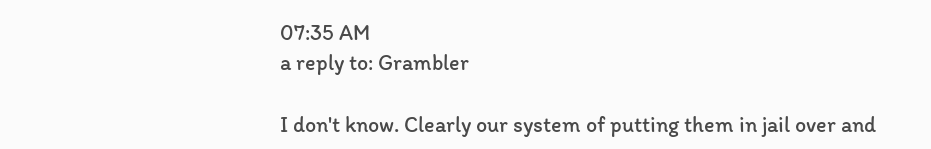07:35 AM
a reply to: Grambler

I don't know. Clearly our system of putting them in jail over and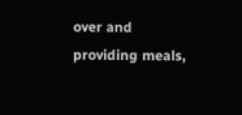over and providing meals,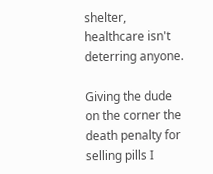shelter, healthcare isn't deterring anyone.

Giving the dude on the corner the death penalty for selling pills I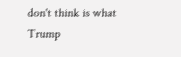don't think is what Trump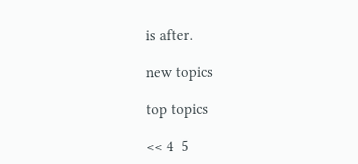is after.

new topics

top topics

<< 4  5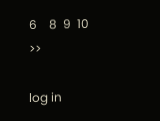6    8  9  10 >>

log in